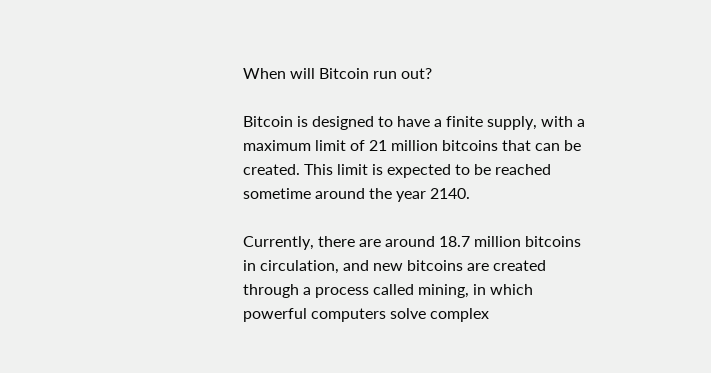When will Bitcoin run out?

Bitcoin is designed to have a finite supply, with a maximum limit of 21 million bitcoins that can be created. This limit is expected to be reached sometime around the year 2140.

Currently, there are around 18.7 million bitcoins in circulation, and new bitcoins are created through a process called mining, in which powerful computers solve complex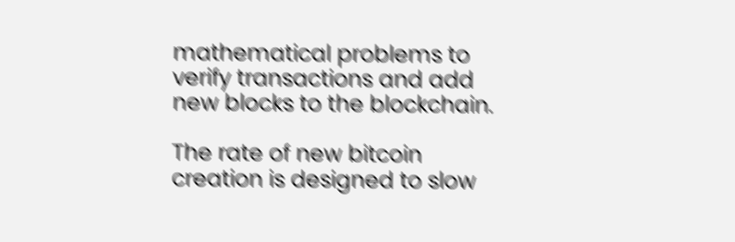mathematical problems to verify transactions and add new blocks to the blockchain.

The rate of new bitcoin creation is designed to slow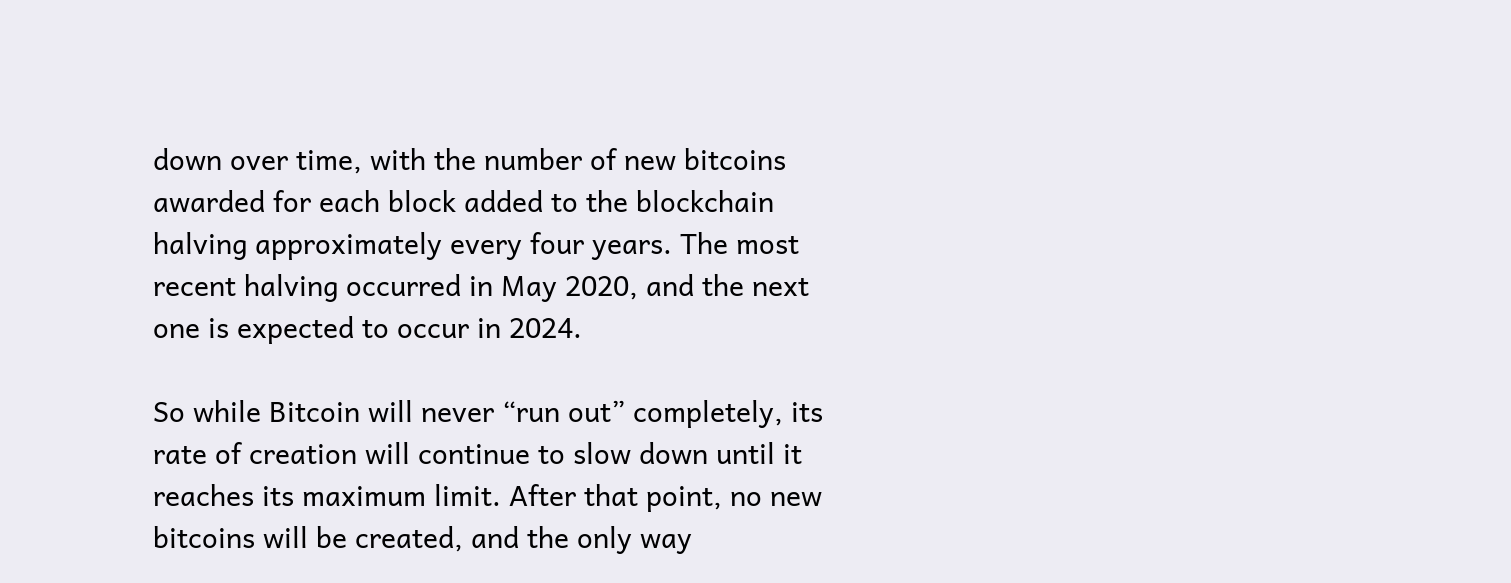down over time, with the number of new bitcoins awarded for each block added to the blockchain halving approximately every four years. The most recent halving occurred in May 2020, and the next one is expected to occur in 2024.

So while Bitcoin will never “run out” completely, its rate of creation will continue to slow down until it reaches its maximum limit. After that point, no new bitcoins will be created, and the only way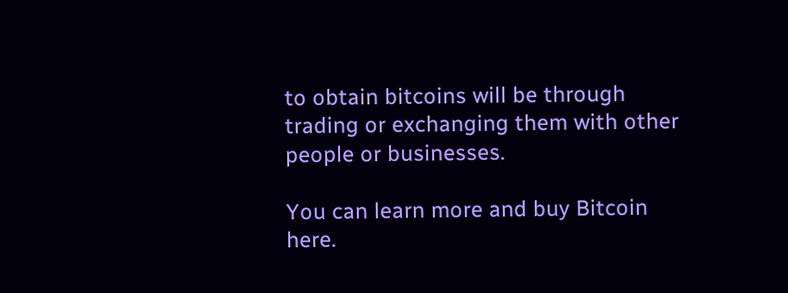to obtain bitcoins will be through trading or exchanging them with other people or businesses.

You can learn more and buy Bitcoin here.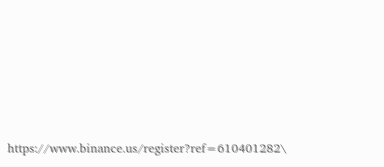https://www.binance.us/register?ref=610401282\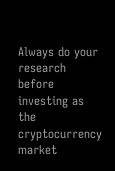Always do your research before investing as the cryptocurrency market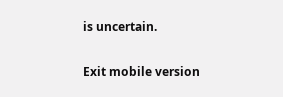is uncertain.

Exit mobile version